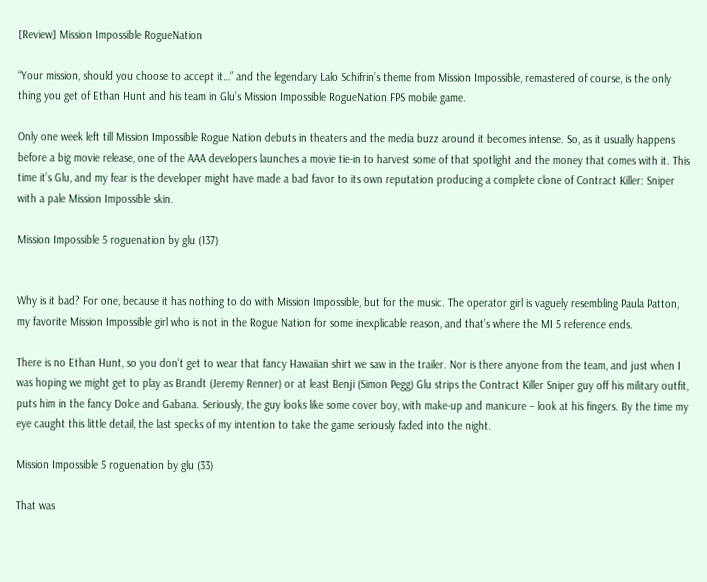[Review] Mission Impossible RogueNation

“Your mission, should you choose to accept it…” and the legendary Lalo Schifrin’s theme from Mission Impossible, remastered of course, is the only thing you get of Ethan Hunt and his team in Glu’s Mission Impossible RogueNation FPS mobile game.

Only one week left till Mission Impossible Rogue Nation debuts in theaters and the media buzz around it becomes intense. So, as it usually happens before a big movie release, one of the AAA developers launches a movie tie-in to harvest some of that spotlight and the money that comes with it. This time it’s Glu, and my fear is the developer might have made a bad favor to its own reputation producing a complete clone of Contract Killer: Sniper with a pale Mission Impossible skin.

Mission Impossible 5 roguenation by glu (137)


Why is it bad? For one, because it has nothing to do with Mission Impossible, but for the music. The operator girl is vaguely resembling Paula Patton, my favorite Mission Impossible girl who is not in the Rogue Nation for some inexplicable reason, and that’s where the MI 5 reference ends.

There is no Ethan Hunt, so you don’t get to wear that fancy Hawaiian shirt we saw in the trailer. Nor is there anyone from the team, and just when I was hoping we might get to play as Brandt (Jeremy Renner) or at least Benji (Simon Pegg) Glu strips the Contract Killer Sniper guy off his military outfit, puts him in the fancy Dolce and Gabana. Seriously, the guy looks like some cover boy, with make-up and manicure – look at his fingers. By the time my eye caught this little detail, the last specks of my intention to take the game seriously faded into the night.

Mission Impossible 5 roguenation by glu (33)

That was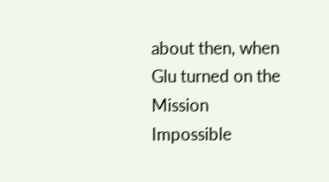about then, when Glu turned on the Mission Impossible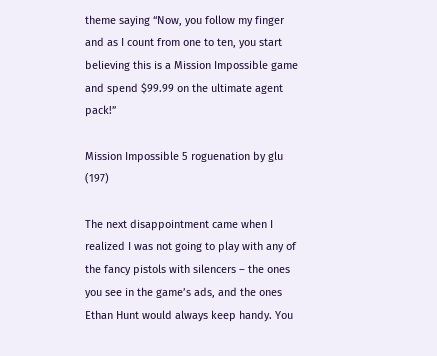theme saying “Now, you follow my finger and as I count from one to ten, you start believing this is a Mission Impossible game and spend $99.99 on the ultimate agent pack!”

Mission Impossible 5 roguenation by glu (197)

The next disappointment came when I realized I was not going to play with any of the fancy pistols with silencers – the ones you see in the game’s ads, and the ones Ethan Hunt would always keep handy. You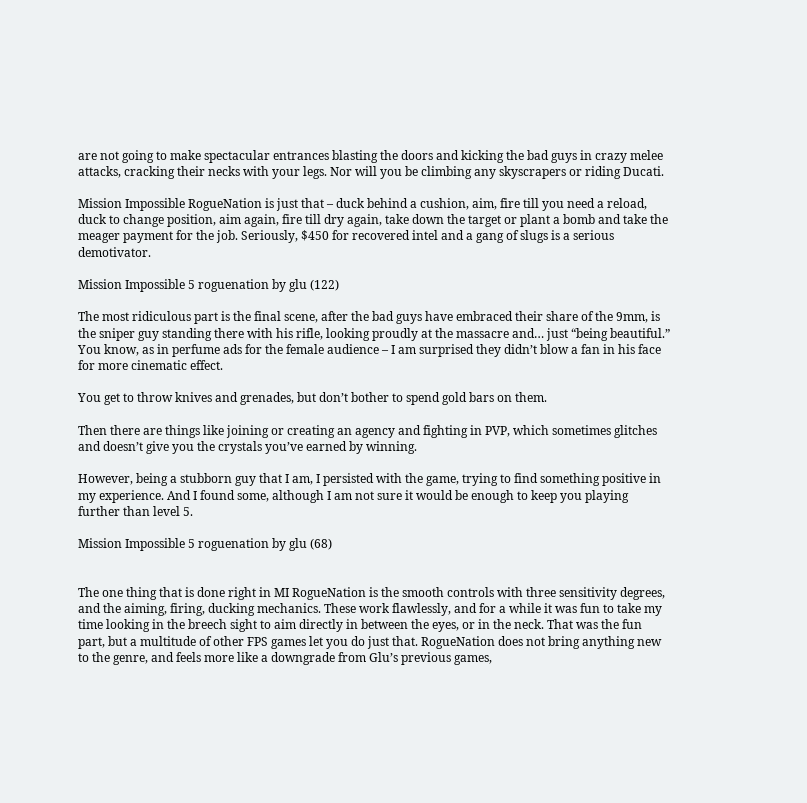are not going to make spectacular entrances blasting the doors and kicking the bad guys in crazy melee attacks, cracking their necks with your legs. Nor will you be climbing any skyscrapers or riding Ducati.

Mission Impossible RogueNation is just that – duck behind a cushion, aim, fire till you need a reload, duck to change position, aim again, fire till dry again, take down the target or plant a bomb and take the meager payment for the job. Seriously, $450 for recovered intel and a gang of slugs is a serious demotivator.

Mission Impossible 5 roguenation by glu (122)

The most ridiculous part is the final scene, after the bad guys have embraced their share of the 9mm, is the sniper guy standing there with his rifle, looking proudly at the massacre and… just “being beautiful.” You know, as in perfume ads for the female audience – I am surprised they didn’t blow a fan in his face for more cinematic effect.

You get to throw knives and grenades, but don’t bother to spend gold bars on them.

Then there are things like joining or creating an agency and fighting in PVP, which sometimes glitches and doesn’t give you the crystals you’ve earned by winning.

However, being a stubborn guy that I am, I persisted with the game, trying to find something positive in my experience. And I found some, although I am not sure it would be enough to keep you playing further than level 5.

Mission Impossible 5 roguenation by glu (68)


The one thing that is done right in MI RogueNation is the smooth controls with three sensitivity degrees, and the aiming, firing, ducking mechanics. These work flawlessly, and for a while it was fun to take my time looking in the breech sight to aim directly in between the eyes, or in the neck. That was the fun part, but a multitude of other FPS games let you do just that. RogueNation does not bring anything new to the genre, and feels more like a downgrade from Glu’s previous games,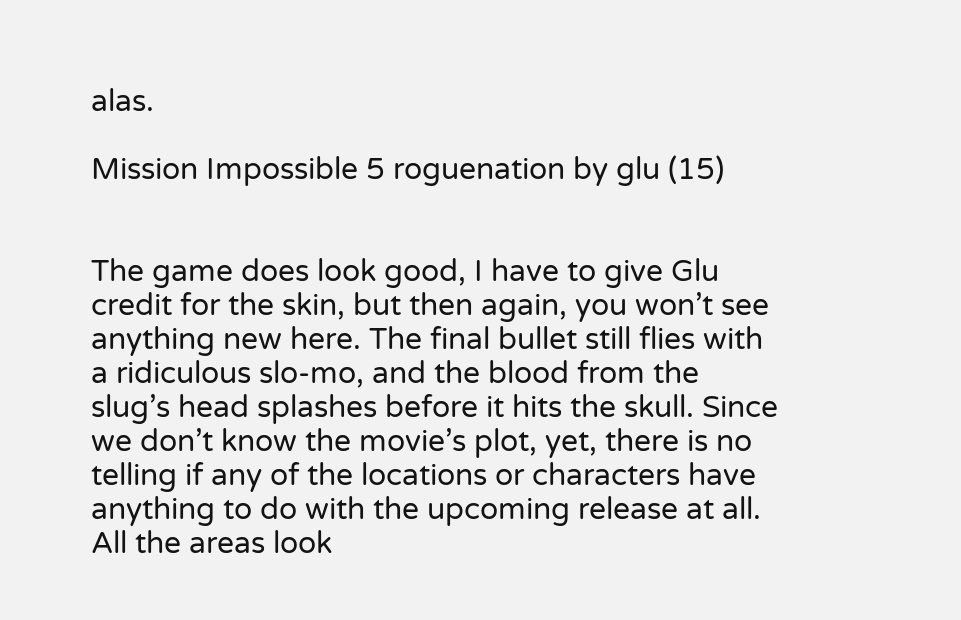alas.

Mission Impossible 5 roguenation by glu (15)


The game does look good, I have to give Glu credit for the skin, but then again, you won’t see anything new here. The final bullet still flies with a ridiculous slo-mo, and the blood from the slug’s head splashes before it hits the skull. Since we don’t know the movie’s plot, yet, there is no telling if any of the locations or characters have anything to do with the upcoming release at all. All the areas look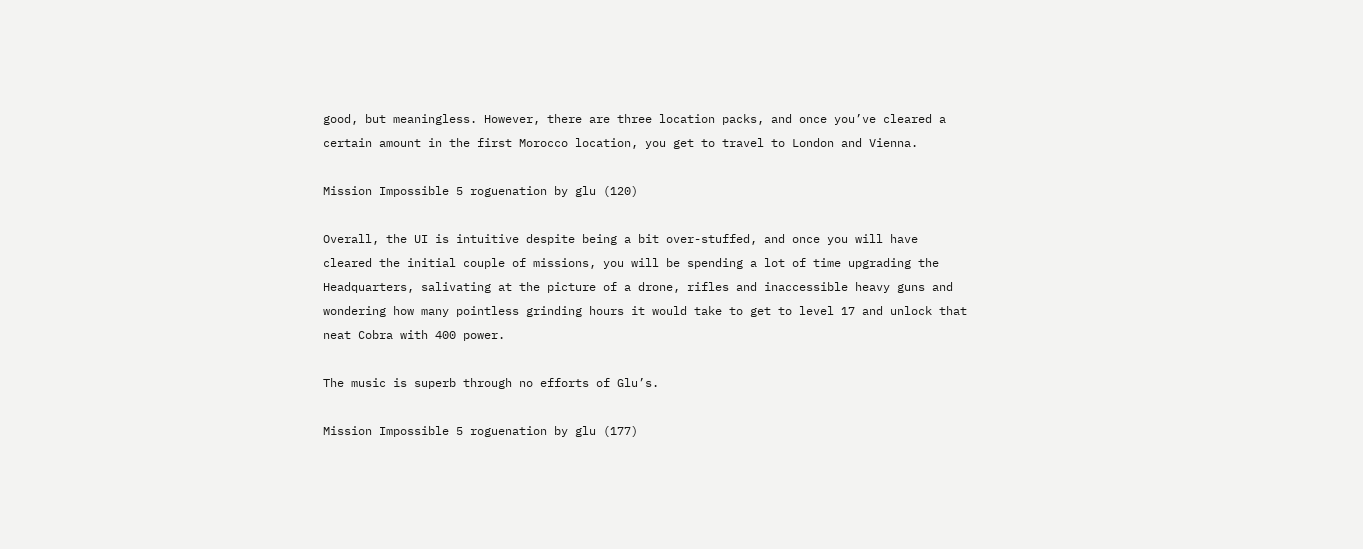good, but meaningless. However, there are three location packs, and once you’ve cleared a certain amount in the first Morocco location, you get to travel to London and Vienna.

Mission Impossible 5 roguenation by glu (120)

Overall, the UI is intuitive despite being a bit over-stuffed, and once you will have cleared the initial couple of missions, you will be spending a lot of time upgrading the Headquarters, salivating at the picture of a drone, rifles and inaccessible heavy guns and wondering how many pointless grinding hours it would take to get to level 17 and unlock that neat Cobra with 400 power.

The music is superb through no efforts of Glu’s.

Mission Impossible 5 roguenation by glu (177)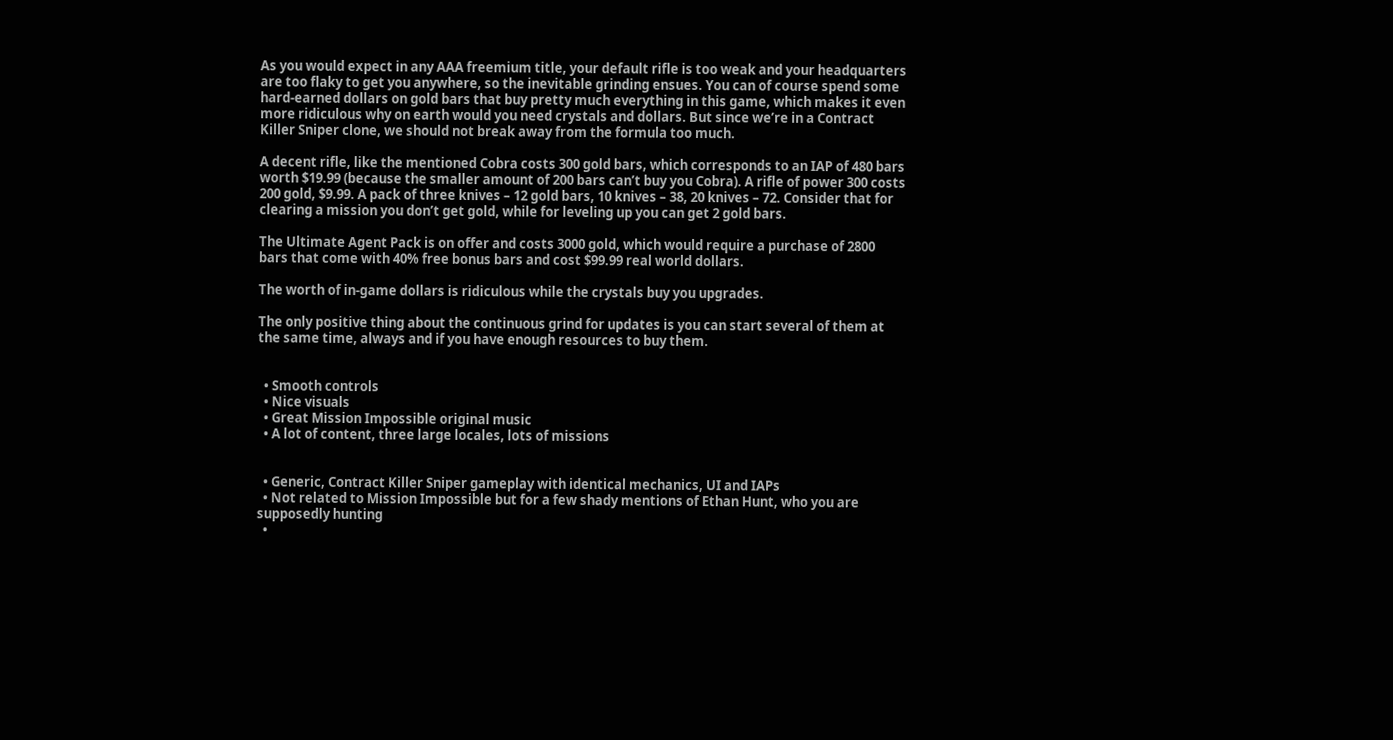As you would expect in any AAA freemium title, your default rifle is too weak and your headquarters are too flaky to get you anywhere, so the inevitable grinding ensues. You can of course spend some hard-earned dollars on gold bars that buy pretty much everything in this game, which makes it even more ridiculous why on earth would you need crystals and dollars. But since we’re in a Contract Killer Sniper clone, we should not break away from the formula too much.

A decent rifle, like the mentioned Cobra costs 300 gold bars, which corresponds to an IAP of 480 bars worth $19.99 (because the smaller amount of 200 bars can’t buy you Cobra). A rifle of power 300 costs 200 gold, $9.99. A pack of three knives – 12 gold bars, 10 knives – 38, 20 knives – 72. Consider that for clearing a mission you don’t get gold, while for leveling up you can get 2 gold bars.

The Ultimate Agent Pack is on offer and costs 3000 gold, which would require a purchase of 2800 bars that come with 40% free bonus bars and cost $99.99 real world dollars.

The worth of in-game dollars is ridiculous while the crystals buy you upgrades.

The only positive thing about the continuous grind for updates is you can start several of them at the same time, always and if you have enough resources to buy them.


  • Smooth controls
  • Nice visuals
  • Great Mission Impossible original music
  • A lot of content, three large locales, lots of missions


  • Generic, Contract Killer Sniper gameplay with identical mechanics, UI and IAPs
  • Not related to Mission Impossible but for a few shady mentions of Ethan Hunt, who you are supposedly hunting
  •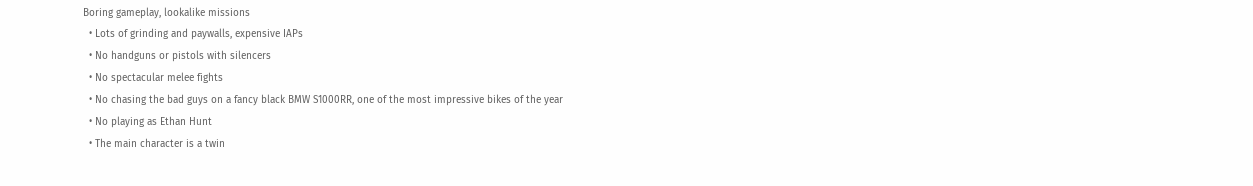Boring gameplay, lookalike missions
  • Lots of grinding and paywalls, expensive IAPs
  • No handguns or pistols with silencers
  • No spectacular melee fights
  • No chasing the bad guys on a fancy black BMW S1000RR, one of the most impressive bikes of the year
  • No playing as Ethan Hunt
  • The main character is a twin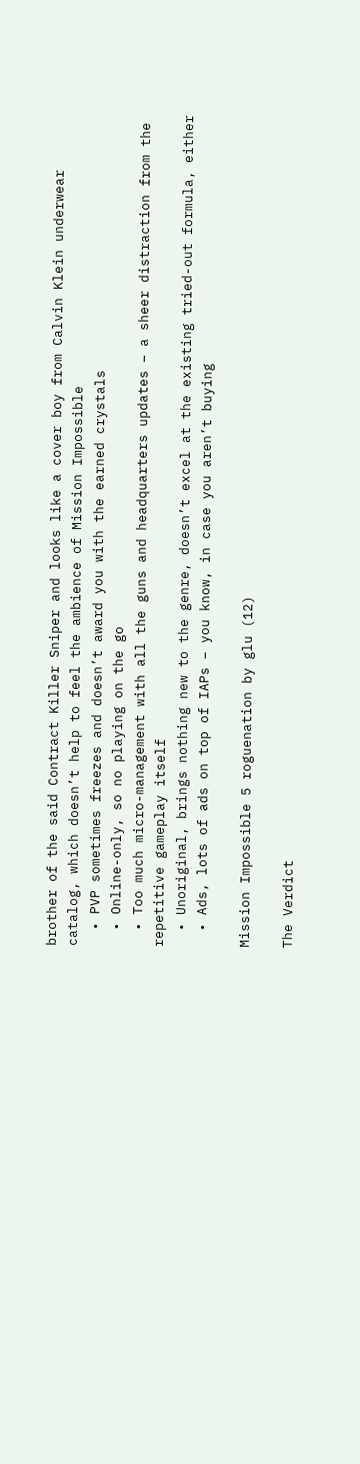brother of the said Contract Killer Sniper and looks like a cover boy from Calvin Klein underwear catalog, which doesn’t help to feel the ambience of Mission Impossible
  • PVP sometimes freezes and doesn’t award you with the earned crystals
  • Online-only, so no playing on the go
  • Too much micro-management with all the guns and headquarters updates – a sheer distraction from the repetitive gameplay itself
  • Unoriginal, brings nothing new to the genre, doesn’t excel at the existing tried-out formula, either
  • Ads, lots of ads on top of IAPs – you know, in case you aren’t buying

Mission Impossible 5 roguenation by glu (12)

The Verdict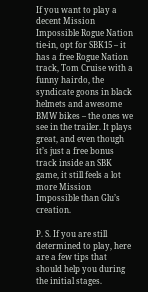If you want to play a decent Mission Impossible Rogue Nation tie-in, opt for SBK15 – it has a free Rogue Nation track, Tom Cruise with a funny hairdo, the syndicate goons in black helmets and awesome BMW bikes – the ones we see in the trailer. It plays great, and even though it’s just a free bonus track inside an SBK game, it still feels a lot more Mission Impossible than Glu’s creation.

P. S. If you are still determined to play, here are a few tips that should help you during the initial stages.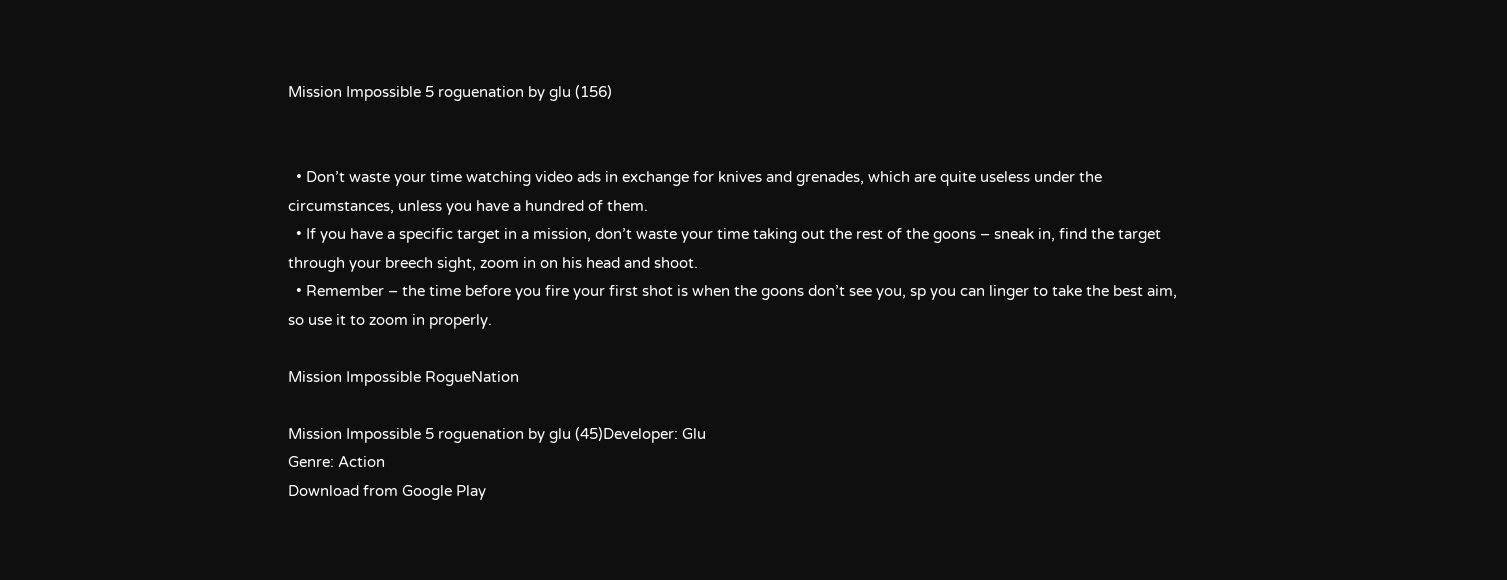Mission Impossible 5 roguenation by glu (156)


  • Don’t waste your time watching video ads in exchange for knives and grenades, which are quite useless under the circumstances, unless you have a hundred of them.
  • If you have a specific target in a mission, don’t waste your time taking out the rest of the goons – sneak in, find the target through your breech sight, zoom in on his head and shoot.
  • Remember – the time before you fire your first shot is when the goons don’t see you, sp you can linger to take the best aim, so use it to zoom in properly.

Mission Impossible RogueNation

Mission Impossible 5 roguenation by glu (45)Developer: Glu
Genre: Action
Download from Google Play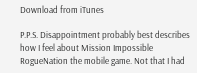Download from iTunes

P.P.S. Disappointment probably best describes how I feel about Mission Impossible RogueNation the mobile game. Not that I had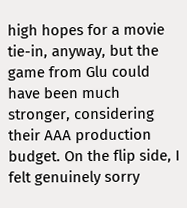high hopes for a movie tie-in, anyway, but the game from Glu could have been much stronger, considering their AAA production budget. On the flip side, I felt genuinely sorry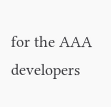for the AAA developers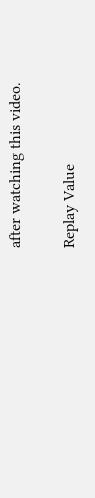after watching this video.

Replay Value